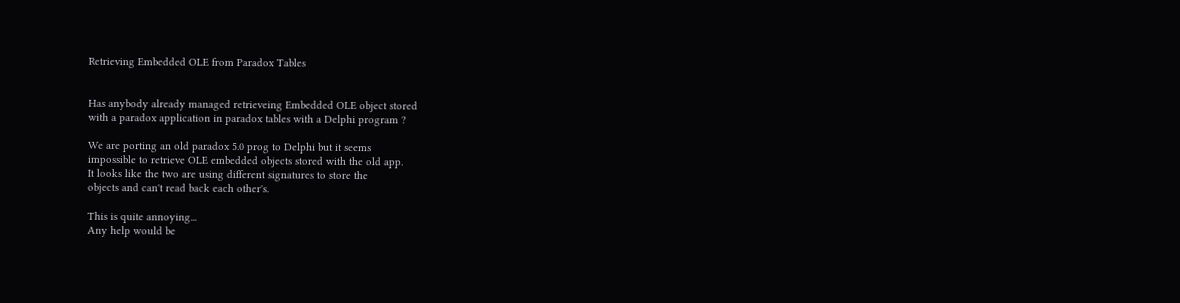Retrieving Embedded OLE from Paradox Tables


Has anybody already managed retrieveing Embedded OLE object stored
with a paradox application in paradox tables with a Delphi program ?

We are porting an old paradox 5.0 prog to Delphi but it seems
impossible to retrieve OLE embedded objects stored with the old app.
It looks like the two are using different signatures to store the
objects and can't read back each other's.

This is quite annoying...
Any help would be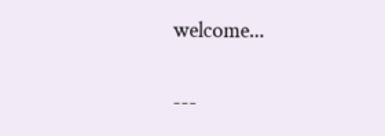welcome...


---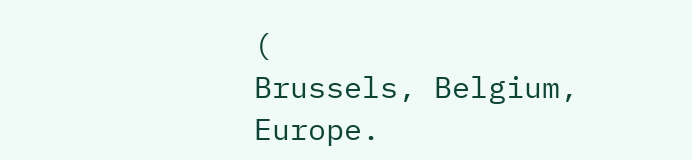(
Brussels, Belgium, Europe.